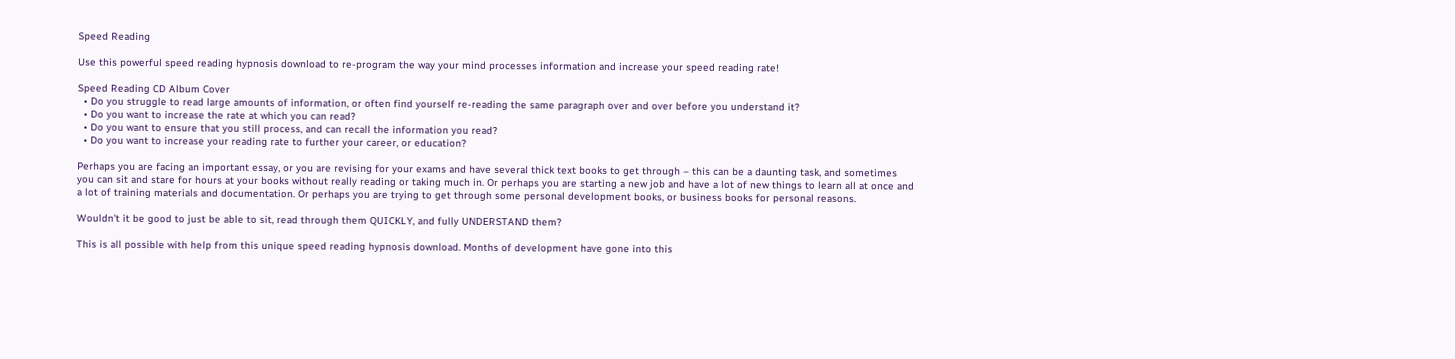Speed Reading

Use this powerful speed reading hypnosis download to re-program the way your mind processes information and increase your speed reading rate!

Speed Reading CD Album Cover
  • Do you struggle to read large amounts of information, or often find yourself re-reading the same paragraph over and over before you understand it?
  • Do you want to increase the rate at which you can read?
  • Do you want to ensure that you still process, and can recall the information you read?
  • Do you want to increase your reading rate to further your career, or education?

Perhaps you are facing an important essay, or you are revising for your exams and have several thick text books to get through – this can be a daunting task, and sometimes you can sit and stare for hours at your books without really reading or taking much in. Or perhaps you are starting a new job and have a lot of new things to learn all at once and a lot of training materials and documentation. Or perhaps you are trying to get through some personal development books, or business books for personal reasons.

Wouldn't it be good to just be able to sit, read through them QUICKLY, and fully UNDERSTAND them?

This is all possible with help from this unique speed reading hypnosis download. Months of development have gone into this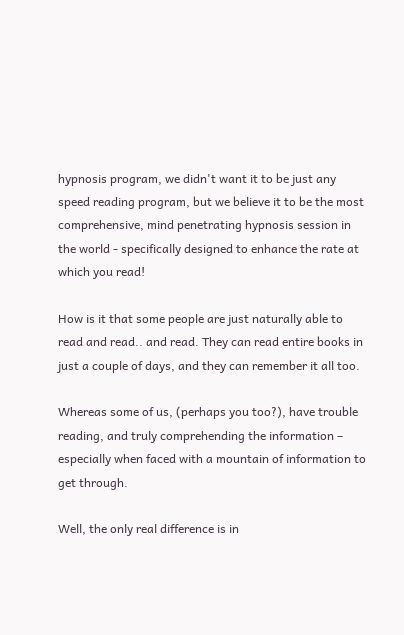hypnosis program, we didn't want it to be just any speed reading program, but we believe it to be the most comprehensive, mind penetrating hypnosis session in the world - specifically designed to enhance the rate at which you read!

How is it that some people are just naturally able to read and read.. and read. They can read entire books in just a couple of days, and they can remember it all too.

Whereas some of us, (perhaps you too?), have trouble reading, and truly comprehending the information – especially when faced with a mountain of information to get through.

Well, the only real difference is in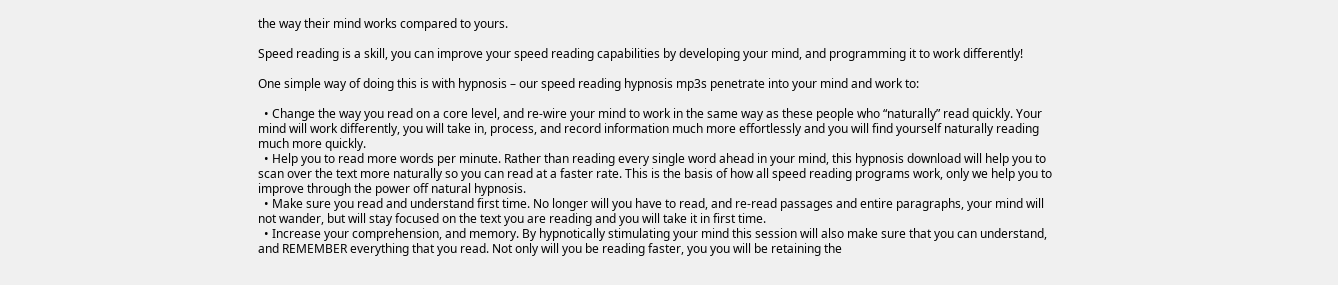the way their mind works compared to yours.

Speed reading is a skill, you can improve your speed reading capabilities by developing your mind, and programming it to work differently!

One simple way of doing this is with hypnosis – our speed reading hypnosis mp3s penetrate into your mind and work to:

  • Change the way you read on a core level, and re-wire your mind to work in the same way as these people who “naturally” read quickly. Your mind will work differently, you will take in, process, and record information much more effortlessly and you will find yourself naturally reading much more quickly.
  • Help you to read more words per minute. Rather than reading every single word ahead in your mind, this hypnosis download will help you to scan over the text more naturally so you can read at a faster rate. This is the basis of how all speed reading programs work, only we help you to improve through the power off natural hypnosis.
  • Make sure you read and understand first time. No longer will you have to read, and re-read passages and entire paragraphs, your mind will not wander, but will stay focused on the text you are reading and you will take it in first time.
  • Increase your comprehension, and memory. By hypnotically stimulating your mind this session will also make sure that you can understand, and REMEMBER everything that you read. Not only will you be reading faster, you you will be retaining the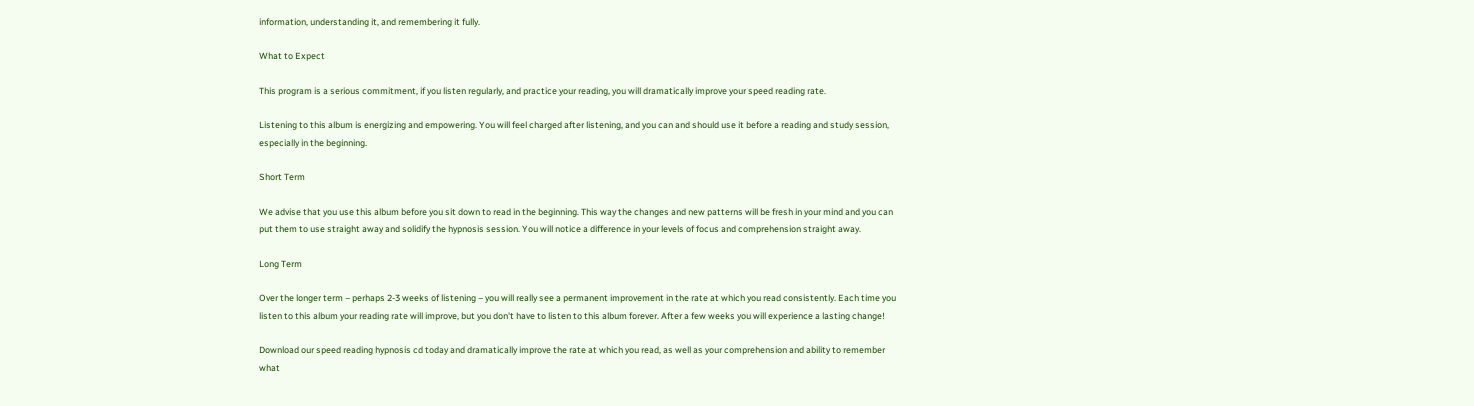information, understanding it, and remembering it fully.

What to Expect

This program is a serious commitment, if you listen regularly, and practice your reading, you will dramatically improve your speed reading rate.

Listening to this album is energizing and empowering. You will feel charged after listening, and you can and should use it before a reading and study session, especially in the beginning.

Short Term

We advise that you use this album before you sit down to read in the beginning. This way the changes and new patterns will be fresh in your mind and you can put them to use straight away and solidify the hypnosis session. You will notice a difference in your levels of focus and comprehension straight away.

Long Term

Over the longer term – perhaps 2-3 weeks of listening – you will really see a permanent improvement in the rate at which you read consistently. Each time you listen to this album your reading rate will improve, but you don't have to listen to this album forever. After a few weeks you will experience a lasting change!

Download our speed reading hypnosis cd today and dramatically improve the rate at which you read, as well as your comprehension and ability to remember what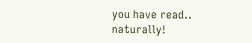you have read.. naturally!